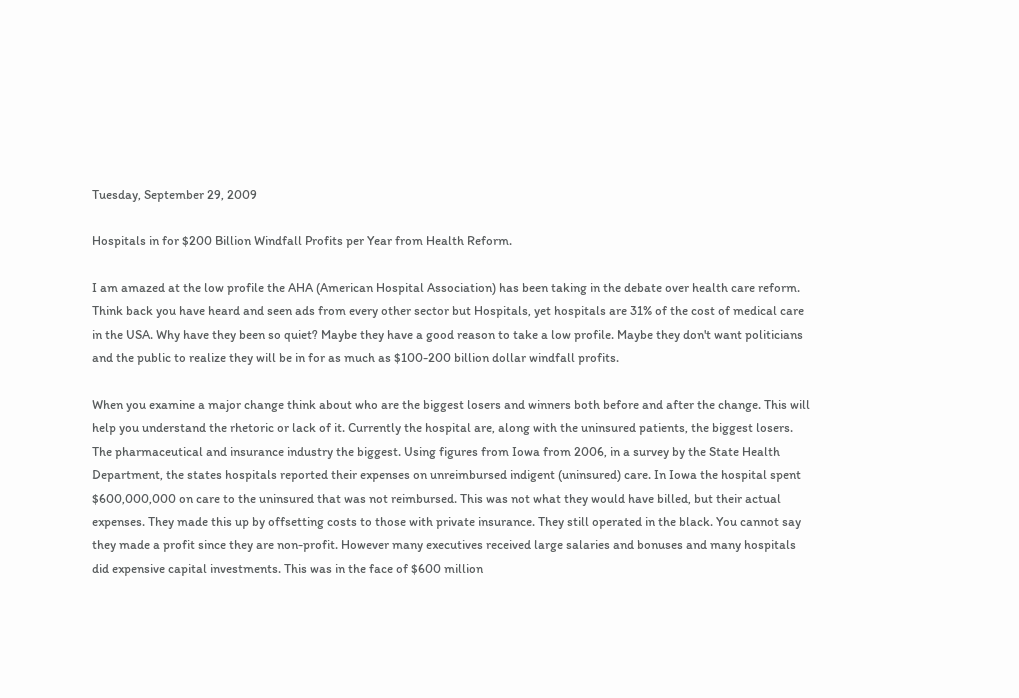Tuesday, September 29, 2009

Hospitals in for $200 Billion Windfall Profits per Year from Health Reform.

I am amazed at the low profile the AHA (American Hospital Association) has been taking in the debate over health care reform. Think back you have heard and seen ads from every other sector but Hospitals, yet hospitals are 31% of the cost of medical care in the USA. Why have they been so quiet? Maybe they have a good reason to take a low profile. Maybe they don't want politicians and the public to realize they will be in for as much as $100-200 billion dollar windfall profits.

When you examine a major change think about who are the biggest losers and winners both before and after the change. This will help you understand the rhetoric or lack of it. Currently the hospital are, along with the uninsured patients, the biggest losers. The pharmaceutical and insurance industry the biggest. Using figures from Iowa from 2006, in a survey by the State Health Department, the states hospitals reported their expenses on unreimbursed indigent (uninsured) care. In Iowa the hospital spent $600,000,000 on care to the uninsured that was not reimbursed. This was not what they would have billed, but their actual expenses. They made this up by offsetting costs to those with private insurance. They still operated in the black. You cannot say they made a profit since they are non-profit. However many executives received large salaries and bonuses and many hospitals did expensive capital investments. This was in the face of $600 million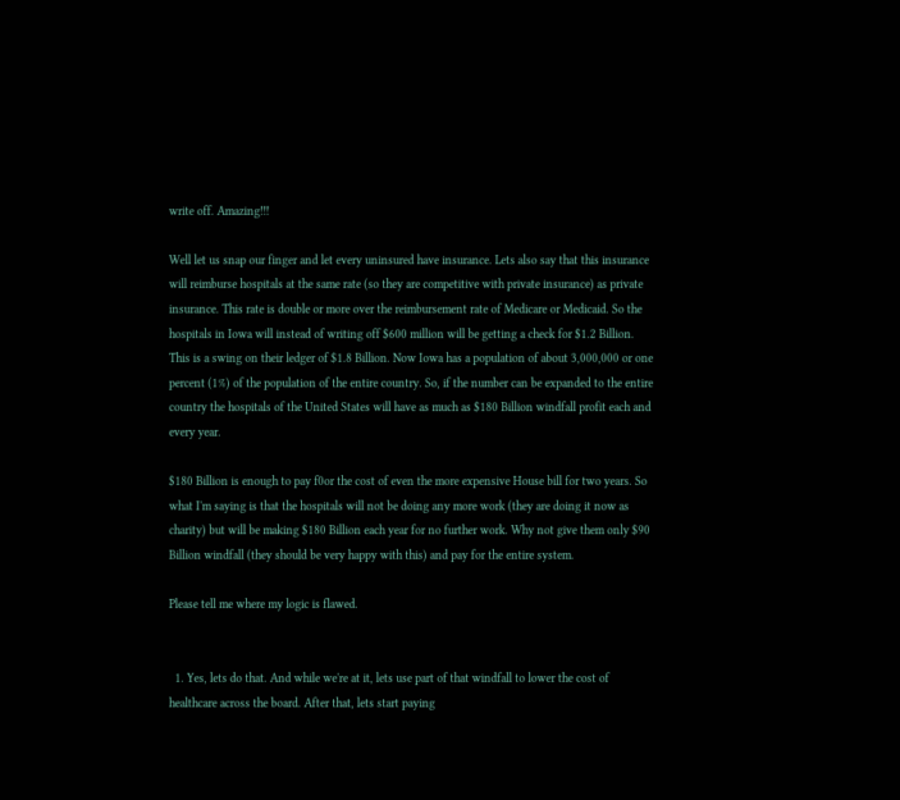write off. Amazing!!!

Well let us snap our finger and let every uninsured have insurance. Lets also say that this insurance will reimburse hospitals at the same rate (so they are competitive with private insurance) as private insurance. This rate is double or more over the reimbursement rate of Medicare or Medicaid. So the hospitals in Iowa will instead of writing off $600 million will be getting a check for $1.2 Billion. This is a swing on their ledger of $1.8 Billion. Now Iowa has a population of about 3,000,000 or one percent (1%) of the population of the entire country. So, if the number can be expanded to the entire country the hospitals of the United States will have as much as $180 Billion windfall profit each and every year.

$180 Billion is enough to pay f0or the cost of even the more expensive House bill for two years. So what I'm saying is that the hospitals will not be doing any more work (they are doing it now as charity) but will be making $180 Billion each year for no further work. Why not give them only $90 Billion windfall (they should be very happy with this) and pay for the entire system.

Please tell me where my logic is flawed.


  1. Yes, lets do that. And while we're at it, lets use part of that windfall to lower the cost of healthcare across the board. After that, lets start paying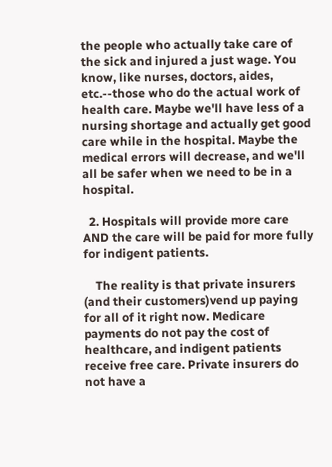the people who actually take care of the sick and injured a just wage. You know, like nurses, doctors, aides, etc.--those who do the actual work of health care. Maybe we'll have less of a nursing shortage and actually get good care while in the hospital. Maybe the medical errors will decrease, and we'll all be safer when we need to be in a hospital.

  2. Hospitals will provide more care AND the care will be paid for more fully for indigent patients.

    The reality is that private insurers (and their customers)vend up paying for all of it right now. Medicare payments do not pay the cost of healthcare, and indigent patients receive free care. Private insurers do not have a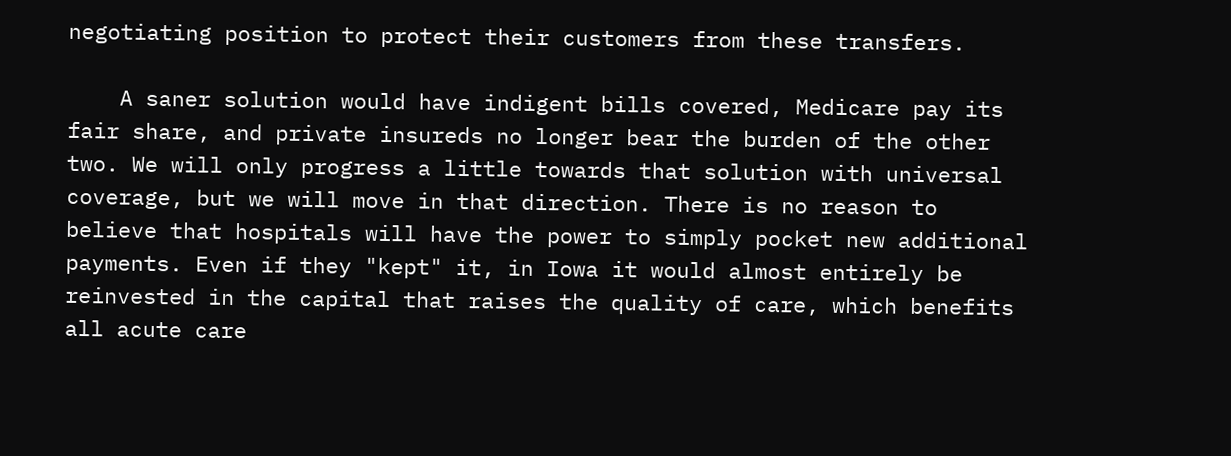negotiating position to protect their customers from these transfers.

    A saner solution would have indigent bills covered, Medicare pay its fair share, and private insureds no longer bear the burden of the other two. We will only progress a little towards that solution with universal coverage, but we will move in that direction. There is no reason to believe that hospitals will have the power to simply pocket new additional payments. Even if they "kept" it, in Iowa it would almost entirely be reinvested in the capital that raises the quality of care, which benefits all acute care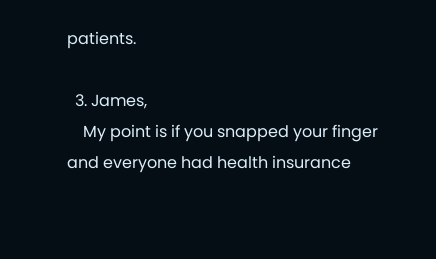patients.

  3. James,
    My point is if you snapped your finger and everyone had health insurance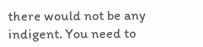there would not be any indigent. You need to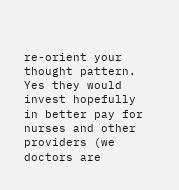re-orient your thought pattern. Yes they would invest hopefully in better pay for nurses and other providers (we doctors are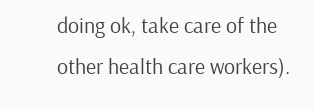doing ok, take care of the other health care workers).